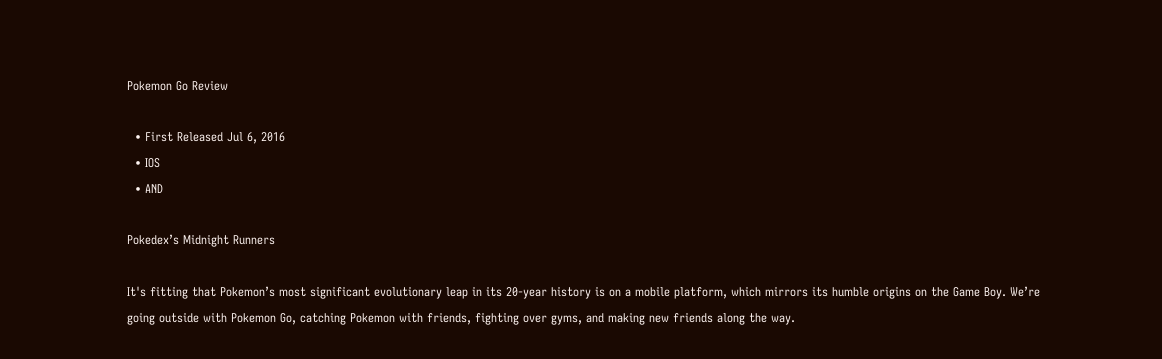Pokemon Go Review

  • First Released Jul 6, 2016
  • IOS
  • AND

Pokedex’s Midnight Runners

It's fitting that Pokemon’s most significant evolutionary leap in its 20-year history is on a mobile platform, which mirrors its humble origins on the Game Boy. We’re going outside with Pokemon Go, catching Pokemon with friends, fighting over gyms, and making new friends along the way.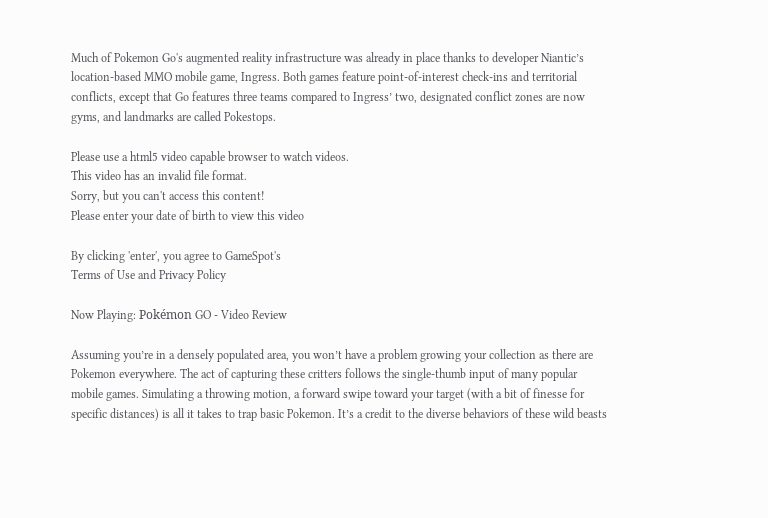Much of Pokemon Go's augmented reality infrastructure was already in place thanks to developer Niantic’s location-based MMO mobile game, Ingress. Both games feature point-of-interest check-ins and territorial conflicts, except that Go features three teams compared to Ingress’ two, designated conflict zones are now gyms, and landmarks are called Pokestops.

Please use a html5 video capable browser to watch videos.
This video has an invalid file format.
Sorry, but you can't access this content!
Please enter your date of birth to view this video

By clicking 'enter', you agree to GameSpot's
Terms of Use and Privacy Policy

Now Playing: Pokémon GO - Video Review

Assuming you’re in a densely populated area, you won’t have a problem growing your collection as there are Pokemon everywhere. The act of capturing these critters follows the single-thumb input of many popular mobile games. Simulating a throwing motion, a forward swipe toward your target (with a bit of finesse for specific distances) is all it takes to trap basic Pokemon. It’s a credit to the diverse behaviors of these wild beasts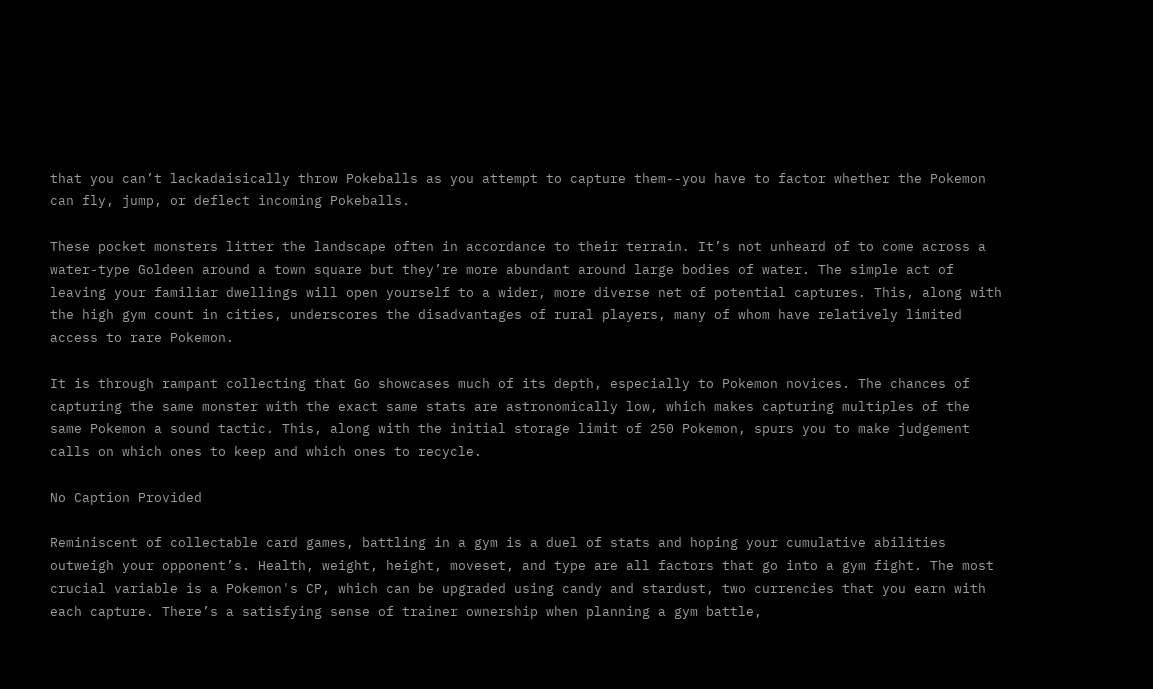that you can’t lackadaisically throw Pokeballs as you attempt to capture them--you have to factor whether the Pokemon can fly, jump, or deflect incoming Pokeballs.

These pocket monsters litter the landscape often in accordance to their terrain. It’s not unheard of to come across a water-type Goldeen around a town square but they’re more abundant around large bodies of water. The simple act of leaving your familiar dwellings will open yourself to a wider, more diverse net of potential captures. This, along with the high gym count in cities, underscores the disadvantages of rural players, many of whom have relatively limited access to rare Pokemon.

It is through rampant collecting that Go showcases much of its depth, especially to Pokemon novices. The chances of capturing the same monster with the exact same stats are astronomically low, which makes capturing multiples of the same Pokemon a sound tactic. This, along with the initial storage limit of 250 Pokemon, spurs you to make judgement calls on which ones to keep and which ones to recycle.

No Caption Provided

Reminiscent of collectable card games, battling in a gym is a duel of stats and hoping your cumulative abilities outweigh your opponent’s. Health, weight, height, moveset, and type are all factors that go into a gym fight. The most crucial variable is a Pokemon's CP, which can be upgraded using candy and stardust, two currencies that you earn with each capture. There’s a satisfying sense of trainer ownership when planning a gym battle,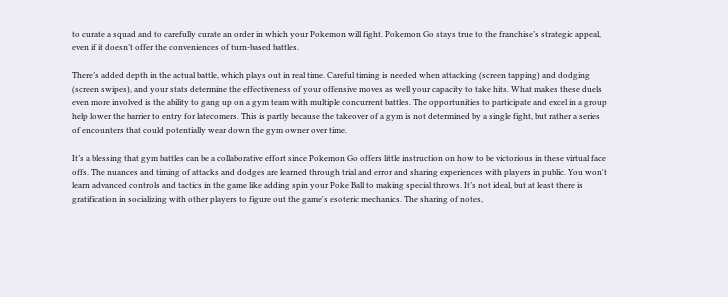to curate a squad and to carefully curate an order in which your Pokemon will fight. Pokemon Go stays true to the franchise’s strategic appeal, even if it doesn’t offer the conveniences of turn-based battles.

There’s added depth in the actual battle, which plays out in real time. Careful timing is needed when attacking (screen tapping) and dodging (screen swipes), and your stats determine the effectiveness of your offensive moves as well your capacity to take hits. What makes these duels even more involved is the ability to gang up on a gym team with multiple concurrent battles. The opportunities to participate and excel in a group help lower the barrier to entry for latecomers. This is partly because the takeover of a gym is not determined by a single fight, but rather a series of encounters that could potentially wear down the gym owner over time.

It’s a blessing that gym battles can be a collaborative effort since Pokemon Go offers little instruction on how to be victorious in these virtual face offs. The nuances and timing of attacks and dodges are learned through trial and error and sharing experiences with players in public. You won't learn advanced controls and tactics in the game like adding spin your Poke Ball to making special throws. It’s not ideal, but at least there is gratification in socializing with other players to figure out the game's esoteric mechanics. The sharing of notes,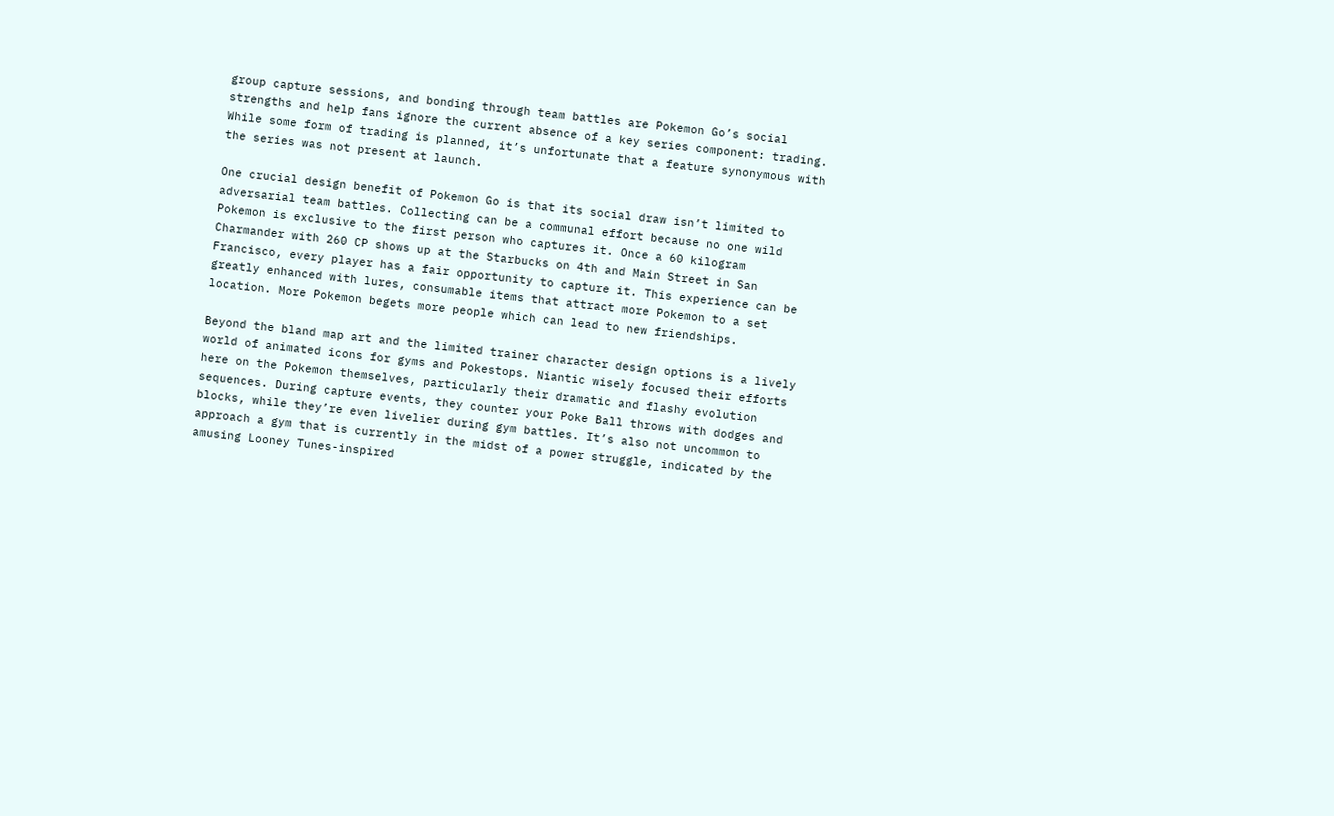group capture sessions, and bonding through team battles are Pokemon Go’s social strengths and help fans ignore the current absence of a key series component: trading. While some form of trading is planned, it’s unfortunate that a feature synonymous with the series was not present at launch.

One crucial design benefit of Pokemon Go is that its social draw isn’t limited to adversarial team battles. Collecting can be a communal effort because no one wild Pokemon is exclusive to the first person who captures it. Once a 60 kilogram Charmander with 260 CP shows up at the Starbucks on 4th and Main Street in San Francisco, every player has a fair opportunity to capture it. This experience can be greatly enhanced with lures, consumable items that attract more Pokemon to a set location. More Pokemon begets more people which can lead to new friendships.

Beyond the bland map art and the limited trainer character design options is a lively world of animated icons for gyms and Pokestops. Niantic wisely focused their efforts here on the Pokemon themselves, particularly their dramatic and flashy evolution sequences. During capture events, they counter your Poke Ball throws with dodges and blocks, while they’re even livelier during gym battles. It’s also not uncommon to approach a gym that is currently in the midst of a power struggle, indicated by the amusing Looney Tunes-inspired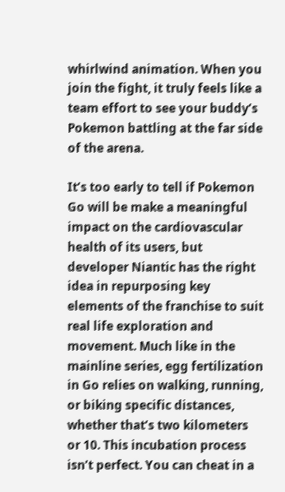whirlwind animation. When you join the fight, it truly feels like a team effort to see your buddy’s Pokemon battling at the far side of the arena.

It’s too early to tell if Pokemon Go will be make a meaningful impact on the cardiovascular health of its users, but developer Niantic has the right idea in repurposing key elements of the franchise to suit real life exploration and movement. Much like in the mainline series, egg fertilization in Go relies on walking, running, or biking specific distances, whether that’s two kilometers or 10. This incubation process isn’t perfect. You can cheat in a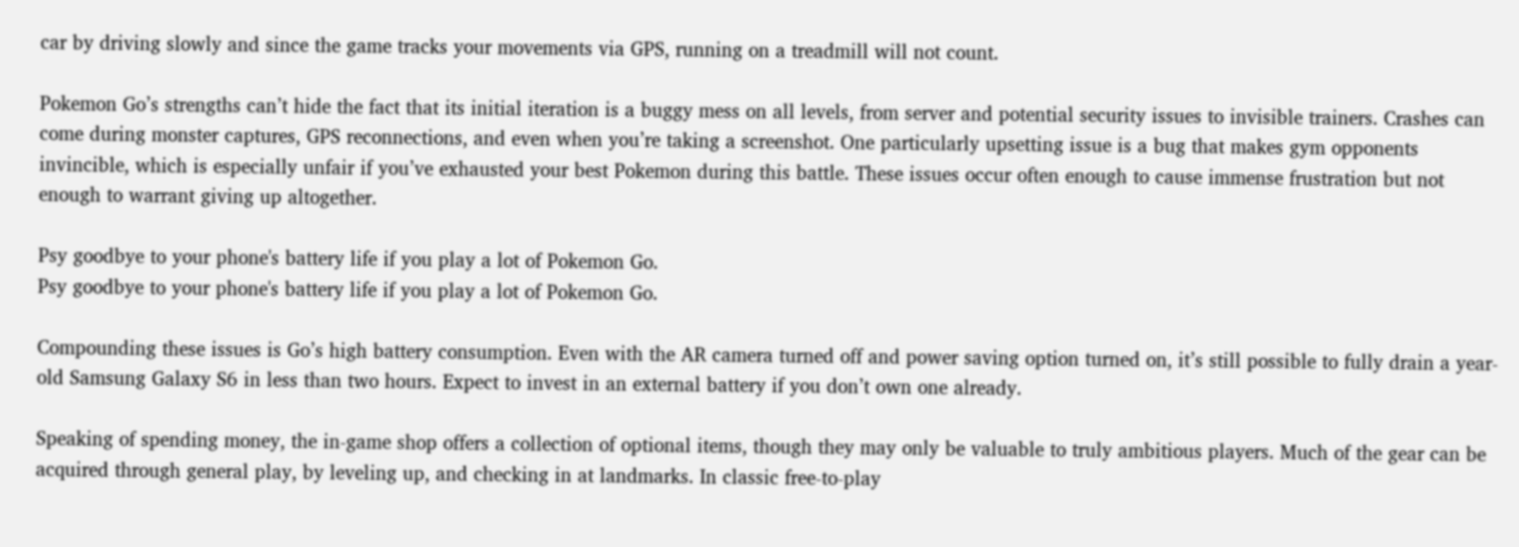car by driving slowly and since the game tracks your movements via GPS, running on a treadmill will not count.

Pokemon Go’s strengths can’t hide the fact that its initial iteration is a buggy mess on all levels, from server and potential security issues to invisible trainers. Crashes can come during monster captures, GPS reconnections, and even when you’re taking a screenshot. One particularly upsetting issue is a bug that makes gym opponents invincible, which is especially unfair if you’ve exhausted your best Pokemon during this battle. These issues occur often enough to cause immense frustration but not enough to warrant giving up altogether.

Psy goodbye to your phone's battery life if you play a lot of Pokemon Go.
Psy goodbye to your phone's battery life if you play a lot of Pokemon Go.

Compounding these issues is Go’s high battery consumption. Even with the AR camera turned off and power saving option turned on, it’s still possible to fully drain a year-old Samsung Galaxy S6 in less than two hours. Expect to invest in an external battery if you don’t own one already.

Speaking of spending money, the in-game shop offers a collection of optional items, though they may only be valuable to truly ambitious players. Much of the gear can be acquired through general play, by leveling up, and checking in at landmarks. In classic free-to-play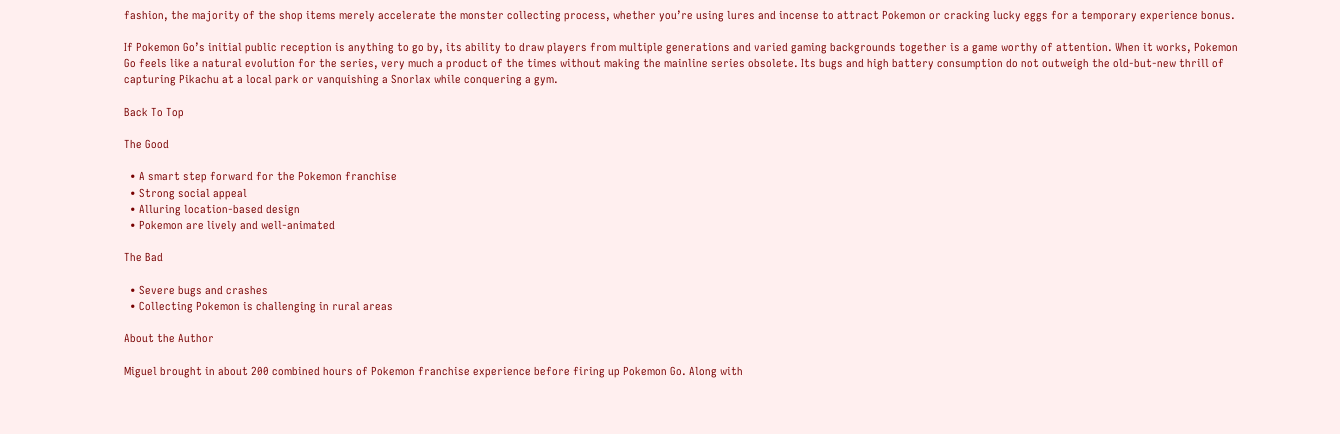fashion, the majority of the shop items merely accelerate the monster collecting process, whether you’re using lures and incense to attract Pokemon or cracking lucky eggs for a temporary experience bonus.

If Pokemon Go’s initial public reception is anything to go by, its ability to draw players from multiple generations and varied gaming backgrounds together is a game worthy of attention. When it works, Pokemon Go feels like a natural evolution for the series, very much a product of the times without making the mainline series obsolete. Its bugs and high battery consumption do not outweigh the old-but-new thrill of capturing Pikachu at a local park or vanquishing a Snorlax while conquering a gym.

Back To Top

The Good

  • A smart step forward for the Pokemon franchise
  • Strong social appeal
  • Alluring location-based design
  • Pokemon are lively and well-animated

The Bad

  • Severe bugs and crashes
  • Collecting Pokemon is challenging in rural areas

About the Author

Miguel brought in about 200 combined hours of Pokemon franchise experience before firing up Pokemon Go. Along with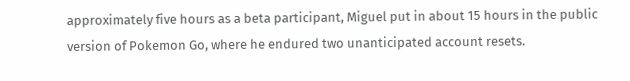approximately five hours as a beta participant, Miguel put in about 15 hours in the public version of Pokemon Go, where he endured two unanticipated account resets.